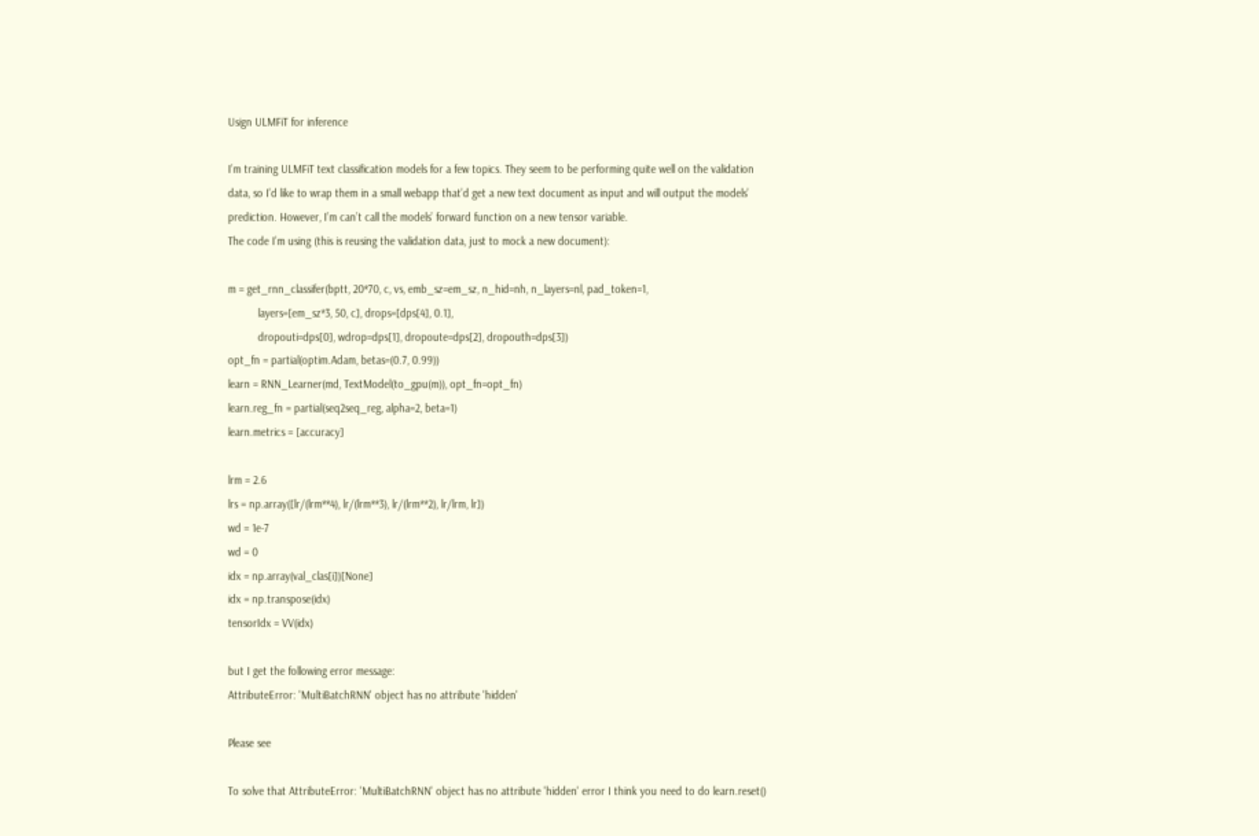Usign ULMFiT for inference

I’m training ULMFiT text classification models for a few topics. They seem to be performing quite well on the validation data, so I’d like to wrap them in a small webapp that’d get a new text document as input and will output the models’ prediction. However, I’m can’t call the models’ forward function on a new tensor variable.
The code I’m using (this is reusing the validation data, just to mock a new document):

m = get_rnn_classifer(bptt, 20*70, c, vs, emb_sz=em_sz, n_hid=nh, n_layers=nl, pad_token=1,
          layers=[em_sz*3, 50, c], drops=[dps[4], 0.1],
          dropouti=dps[0], wdrop=dps[1], dropoute=dps[2], dropouth=dps[3])
opt_fn = partial(optim.Adam, betas=(0.7, 0.99))
learn = RNN_Learner(md, TextModel(to_gpu(m)), opt_fn=opt_fn)
learn.reg_fn = partial(seq2seq_reg, alpha=2, beta=1)
learn.metrics = [accuracy]

lrm = 2.6
lrs = np.array([lr/(lrm**4), lr/(lrm**3), lr/(lrm**2), lr/lrm, lr])
wd = 1e-7
wd = 0
idx = np.array(val_clas[i])[None]
idx = np.transpose(idx)
tensorIdx = VV(idx)

but I get the following error message:
AttributeError: 'MultiBatchRNN' object has no attribute 'hidden'

Please see

To solve that AttributeError: 'MultiBatchRNN' object has no attribute 'hidden' error I think you need to do learn.reset()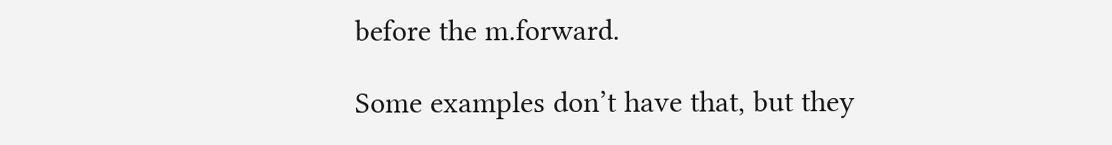before the m.forward.

Some examples don’t have that, but they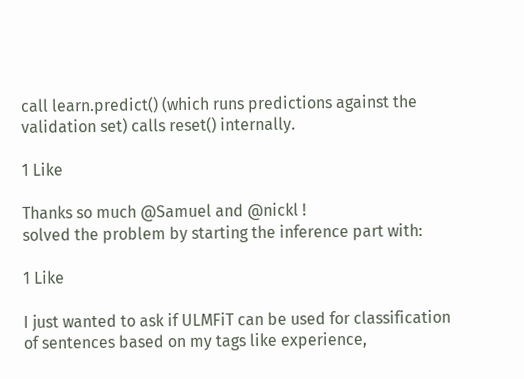call learn.predict() (which runs predictions against the validation set) calls reset() internally.

1 Like

Thanks so much @Samuel and @nickl !
solved the problem by starting the inference part with:

1 Like

I just wanted to ask if ULMFiT can be used for classification of sentences based on my tags like experience,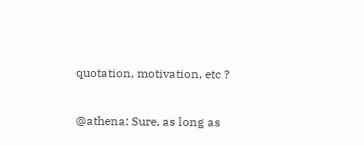quotation, motivation, etc ?

@athena: Sure, as long as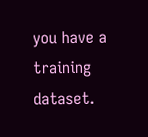you have a training dataset.